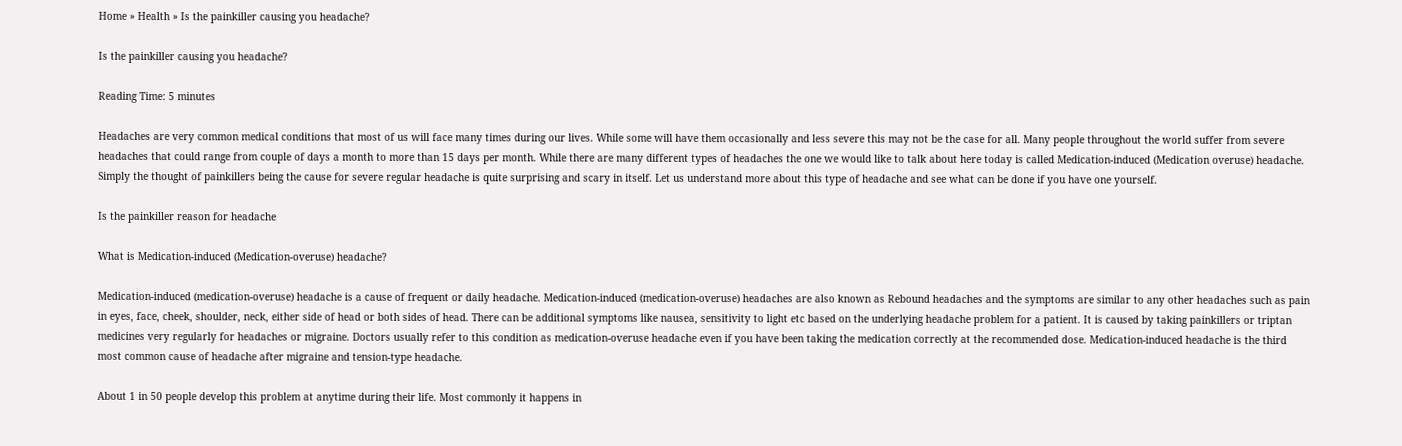Home » Health » Is the painkiller causing you headache?

Is the painkiller causing you headache?

Reading Time: 5 minutes

Headaches are very common medical conditions that most of us will face many times during our lives. While some will have them occasionally and less severe this may not be the case for all. Many people throughout the world suffer from severe headaches that could range from couple of days a month to more than 15 days per month. While there are many different types of headaches the one we would like to talk about here today is called Medication-induced (Medication overuse) headache. Simply the thought of painkillers being the cause for severe regular headache is quite surprising and scary in itself. Let us understand more about this type of headache and see what can be done if you have one yourself.

Is the painkiller reason for headache

What is Medication-induced (Medication-overuse) headache?

Medication-induced (medication-overuse) headache is a cause of frequent or daily headache. Medication-induced (medication-overuse) headaches are also known as Rebound headaches and the symptoms are similar to any other headaches such as pain in eyes, face, cheek, shoulder, neck, either side of head or both sides of head. There can be additional symptoms like nausea, sensitivity to light etc based on the underlying headache problem for a patient. It is caused by taking painkillers or triptan medicines very regularly for headaches or migraine. Doctors usually refer to this condition as medication-overuse headache even if you have been taking the medication correctly at the recommended dose. Medication-induced headache is the third most common cause of headache after migraine and tension-type headache.

About 1 in 50 people develop this problem at anytime during their life. Most commonly it happens in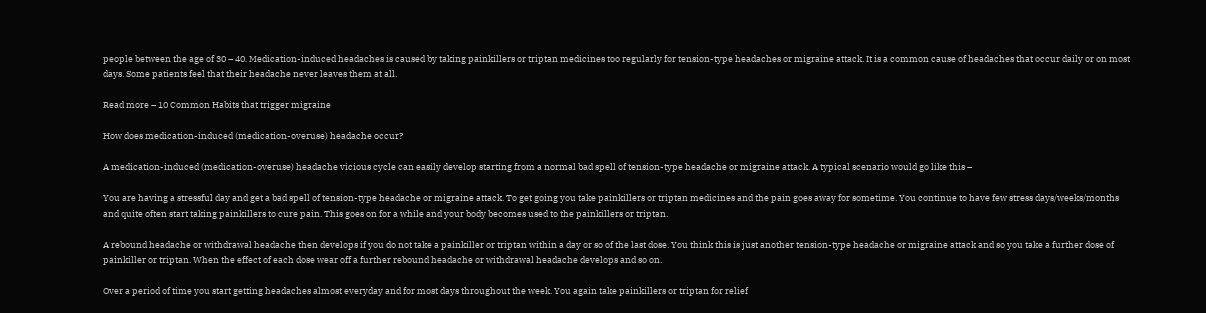people between the age of 30 – 40. Medication-induced headaches is caused by taking painkillers or triptan medicines too regularly for tension-type headaches or migraine attack. It is a common cause of headaches that occur daily or on most days. Some patients feel that their headache never leaves them at all.

Read more – 10 Common Habits that trigger migraine

How does medication-induced (medication-overuse) headache occur?

A medication-induced (medication-overuse) headache vicious cycle can easily develop starting from a normal bad spell of tension-type headache or migraine attack. A typical scenario would go like this –

You are having a stressful day and get a bad spell of tension-type headache or migraine attack. To get going you take painkillers or triptan medicines and the pain goes away for sometime. You continue to have few stress days/weeks/months and quite often start taking painkillers to cure pain. This goes on for a while and your body becomes used to the painkillers or triptan.

A rebound headache or withdrawal headache then develops if you do not take a painkiller or triptan within a day or so of the last dose. You think this is just another tension-type headache or migraine attack and so you take a further dose of painkiller or triptan. When the effect of each dose wear off a further rebound headache or withdrawal headache develops and so on.

Over a period of time you start getting headaches almost everyday and for most days throughout the week. You again take painkillers or triptan for relief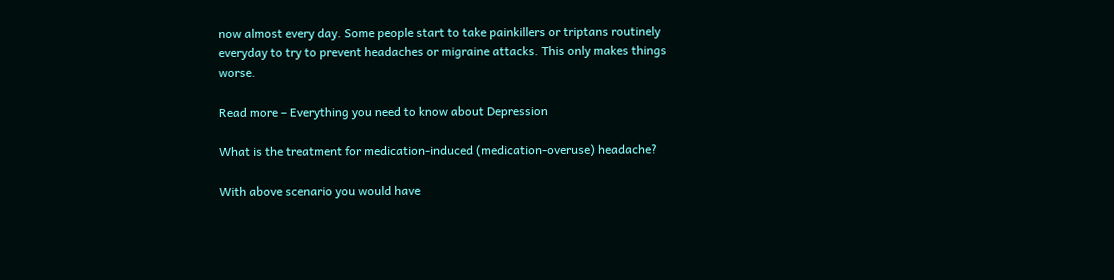now almost every day. Some people start to take painkillers or triptans routinely everyday to try to prevent headaches or migraine attacks. This only makes things worse.

Read more – Everything you need to know about Depression

What is the treatment for medication-induced (medication-overuse) headache?

With above scenario you would have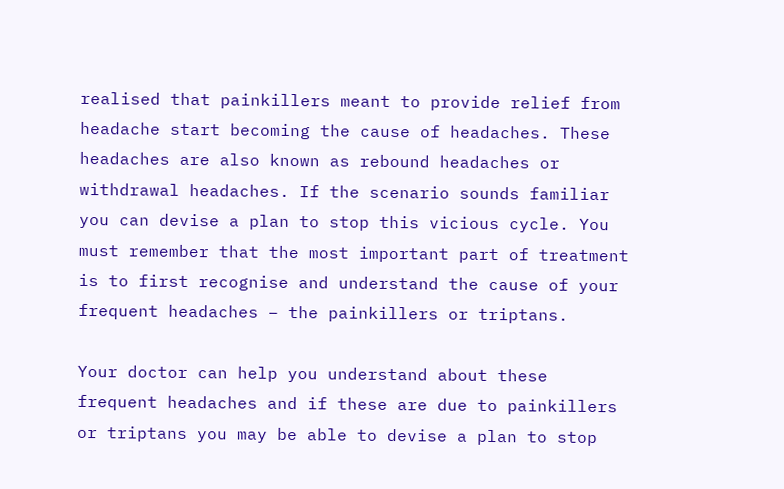realised that painkillers meant to provide relief from headache start becoming the cause of headaches. These headaches are also known as rebound headaches or withdrawal headaches. If the scenario sounds familiar you can devise a plan to stop this vicious cycle. You must remember that the most important part of treatment is to first recognise and understand the cause of your frequent headaches – the painkillers or triptans.

Your doctor can help you understand about these frequent headaches and if these are due to painkillers or triptans you may be able to devise a plan to stop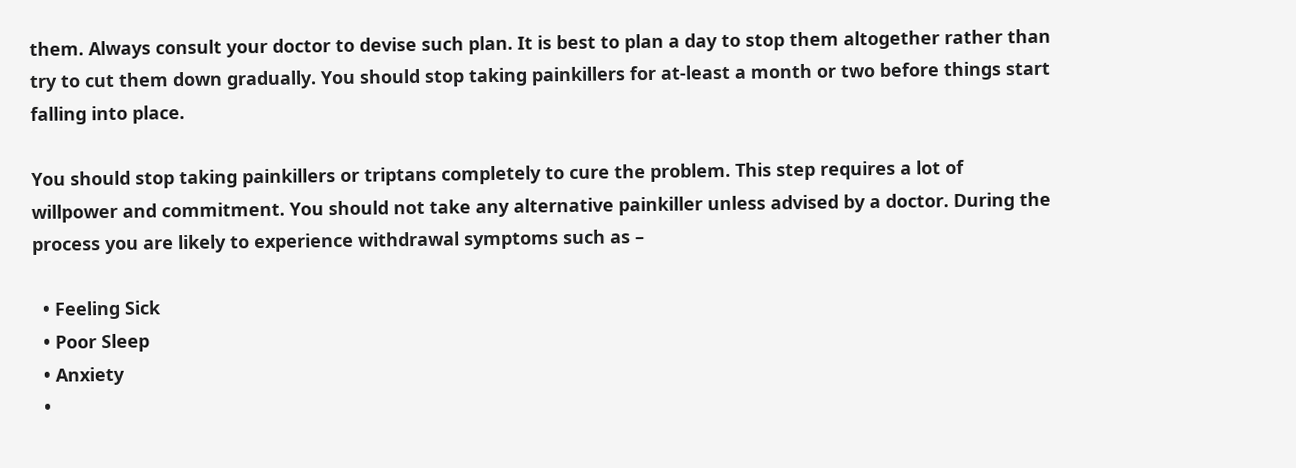them. Always consult your doctor to devise such plan. It is best to plan a day to stop them altogether rather than try to cut them down gradually. You should stop taking painkillers for at-least a month or two before things start falling into place.

You should stop taking painkillers or triptans completely to cure the problem. This step requires a lot of willpower and commitment. You should not take any alternative painkiller unless advised by a doctor. During the process you are likely to experience withdrawal symptoms such as –

  • Feeling Sick
  • Poor Sleep
  • Anxiety
  •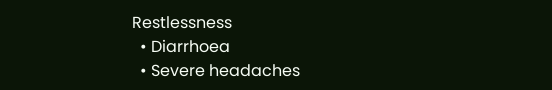Restlessness
  • Diarrhoea
  • Severe headaches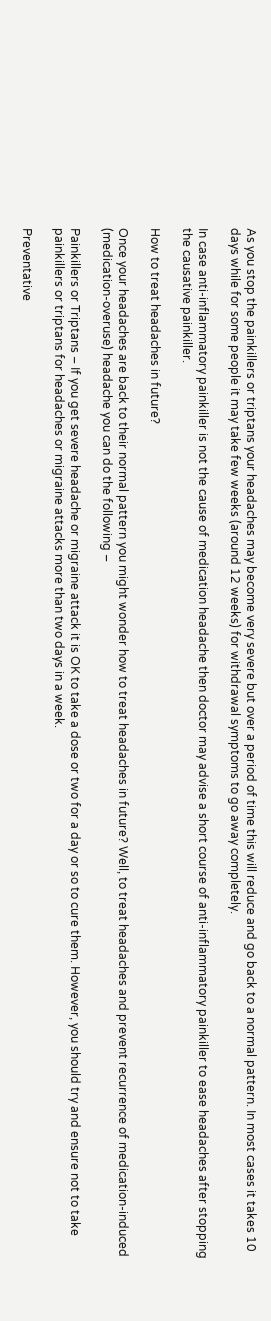As you stop the painkillers or triptans your headaches may become very severe but over a period of time this will reduce and go back to a normal pattern. In most cases it takes 10 days while for some people it may take few weeks (around 12 weeks) for withdrawal symptoms to go away completely.

In case anti-inflammatory painkiller is not the cause of medication headache then doctor may advise a short course of anti-inflammatory painkiller to ease headaches after stopping the causative painkiller.

How to treat headaches in future?

Once your headaches are back to their normal pattern you might wonder how to treat headaches in future? Well, to treat headaches and prevent recurrence of medication-induced (medication-overuse) headache you can do the following –

Painkillers or Triptans – If you get severe headache or migraine attack it is OK to take a dose or two for a day or so to cure them. However, you should try and ensure not to take painkillers or triptans for headaches or migraine attacks more than two days in a week.

Preventative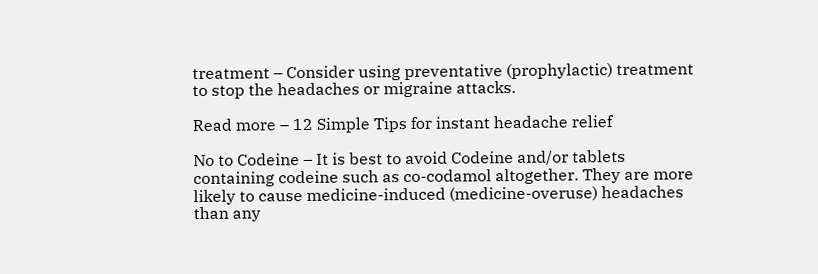treatment – Consider using preventative (prophylactic) treatment to stop the headaches or migraine attacks.

Read more – 12 Simple Tips for instant headache relief

No to Codeine – It is best to avoid Codeine and/or tablets containing codeine such as co-codamol altogether. They are more likely to cause medicine-induced (medicine-overuse) headaches than any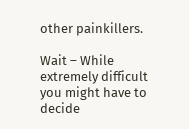other painkillers.

Wait – While extremely difficult you might have to decide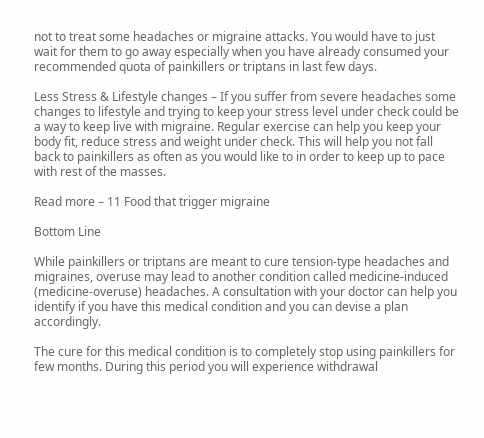not to treat some headaches or migraine attacks. You would have to just wait for them to go away especially when you have already consumed your recommended quota of painkillers or triptans in last few days.

Less Stress & Lifestyle changes – If you suffer from severe headaches some changes to lifestyle and trying to keep your stress level under check could be a way to keep live with migraine. Regular exercise can help you keep your body fit, reduce stress and weight under check. This will help you not fall back to painkillers as often as you would like to in order to keep up to pace with rest of the masses.

Read more – 11 Food that trigger migraine

Bottom Line

While painkillers or triptans are meant to cure tension-type headaches and migraines, overuse may lead to another condition called medicine-induced (medicine-overuse) headaches. A consultation with your doctor can help you identify if you have this medical condition and you can devise a plan accordingly.

The cure for this medical condition is to completely stop using painkillers for few months. During this period you will experience withdrawal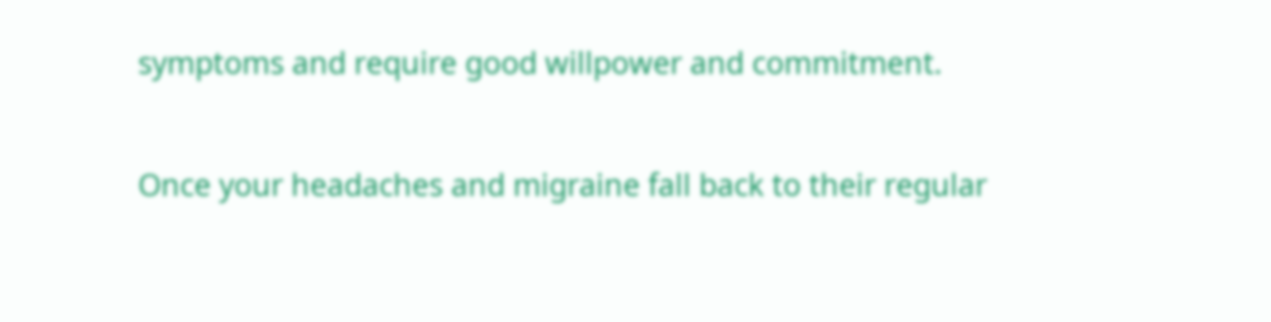symptoms and require good willpower and commitment.

Once your headaches and migraine fall back to their regular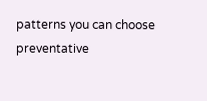patterns you can choose preventative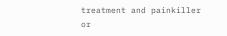treatment and painkiller or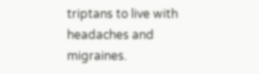triptans to live with headaches and migraines.